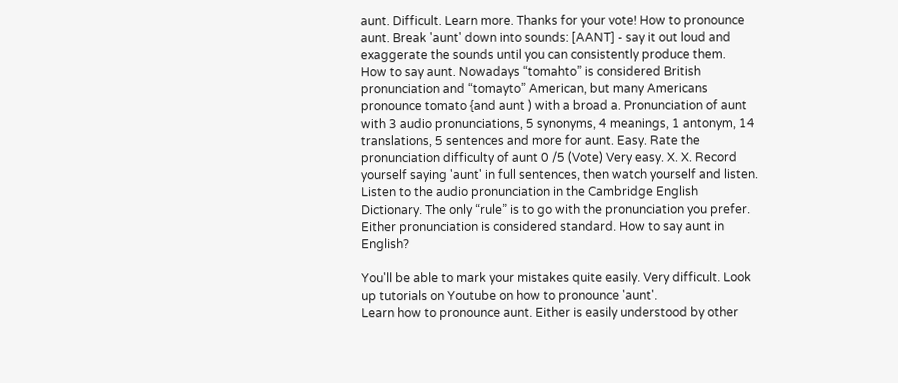aunt. Difficult. Learn more. Thanks for your vote! How to pronounce aunt. Break 'aunt' down into sounds: [AANT] - say it out loud and exaggerate the sounds until you can consistently produce them.
How to say aunt. Nowadays “tomahto” is considered British pronunciation and “tomayto” American, but many Americans pronounce tomato {and aunt ) with a broad a. Pronunciation of aunt with 3 audio pronunciations, 5 synonyms, 4 meanings, 1 antonym, 14 translations, 5 sentences and more for aunt. Easy. Rate the pronunciation difficulty of aunt 0 /5 (Vote) Very easy. X. X. Record yourself saying 'aunt' in full sentences, then watch yourself and listen. Listen to the audio pronunciation in the Cambridge English Dictionary. The only “rule” is to go with the pronunciation you prefer. Either pronunciation is considered standard. How to say aunt in English?

You'll be able to mark your mistakes quite easily. Very difficult. Look up tutorials on Youtube on how to pronounce 'aunt'.
Learn how to pronounce aunt. Either is easily understood by other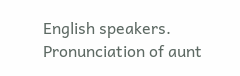English speakers. Pronunciation of aunt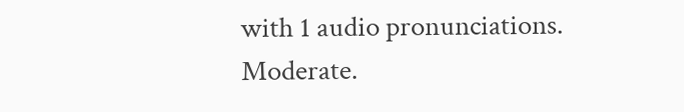with 1 audio pronunciations. Moderate.